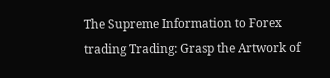The Supreme Information to Forex trading Trading: Grasp the Artwork of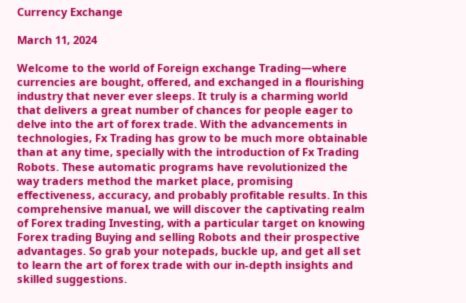Currency Exchange

March 11, 2024

Welcome to the world of Foreign exchange Trading—where currencies are bought, offered, and exchanged in a flourishing industry that never ever sleeps. It truly is a charming world that delivers a great number of chances for people eager to delve into the art of forex trade. With the advancements in technologies, Fx Trading has grow to be much more obtainable than at any time, specially with the introduction of Fx Trading Robots. These automatic programs have revolutionized the way traders method the market place, promising effectiveness, accuracy, and probably profitable results. In this comprehensive manual, we will discover the captivating realm of Forex trading Investing, with a particular target on knowing Forex trading Buying and selling Robots and their prospective advantages. So grab your notepads, buckle up, and get all set to learn the art of forex trade with our in-depth insights and skilled suggestions.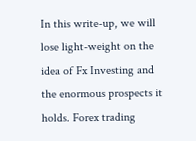In this write-up, we will lose light-weight on the idea of Fx Investing and the enormous prospects it holds. Forex trading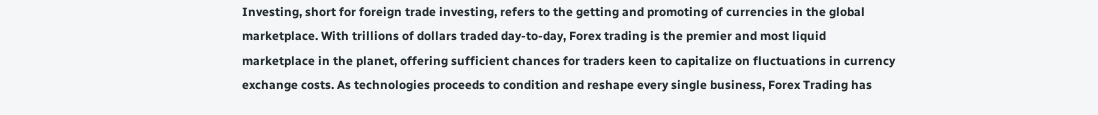Investing, short for foreign trade investing, refers to the getting and promoting of currencies in the global marketplace. With trillions of dollars traded day-to-day, Forex trading is the premier and most liquid marketplace in the planet, offering sufficient chances for traders keen to capitalize on fluctuations in currency exchange costs. As technologies proceeds to condition and reshape every single business, Forex Trading has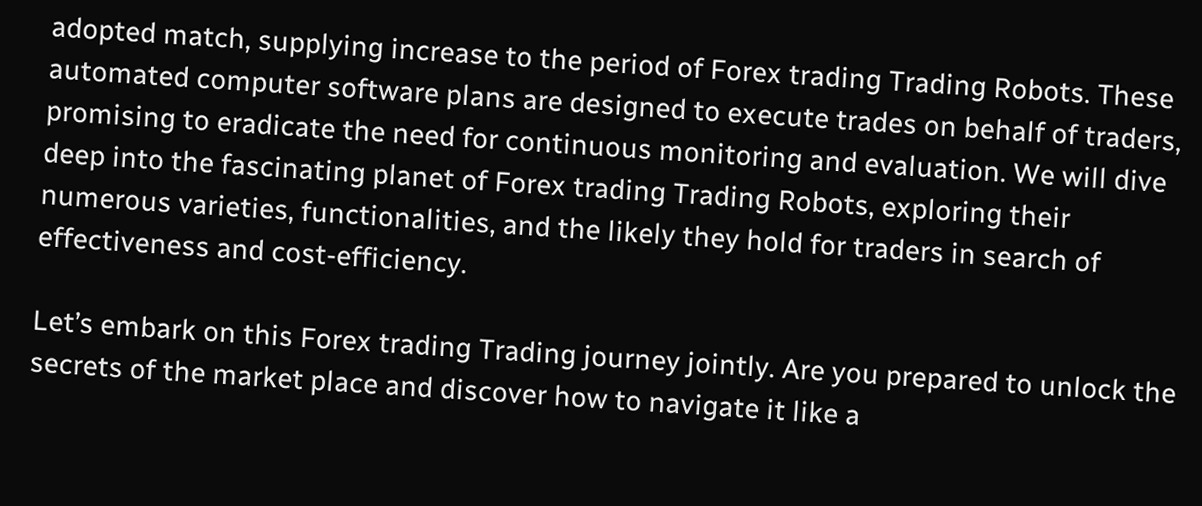adopted match, supplying increase to the period of Forex trading Trading Robots. These automated computer software plans are designed to execute trades on behalf of traders, promising to eradicate the need for continuous monitoring and evaluation. We will dive deep into the fascinating planet of Forex trading Trading Robots, exploring their numerous varieties, functionalities, and the likely they hold for traders in search of effectiveness and cost-efficiency.

Let’s embark on this Forex trading Trading journey jointly. Are you prepared to unlock the secrets of the market place and discover how to navigate it like a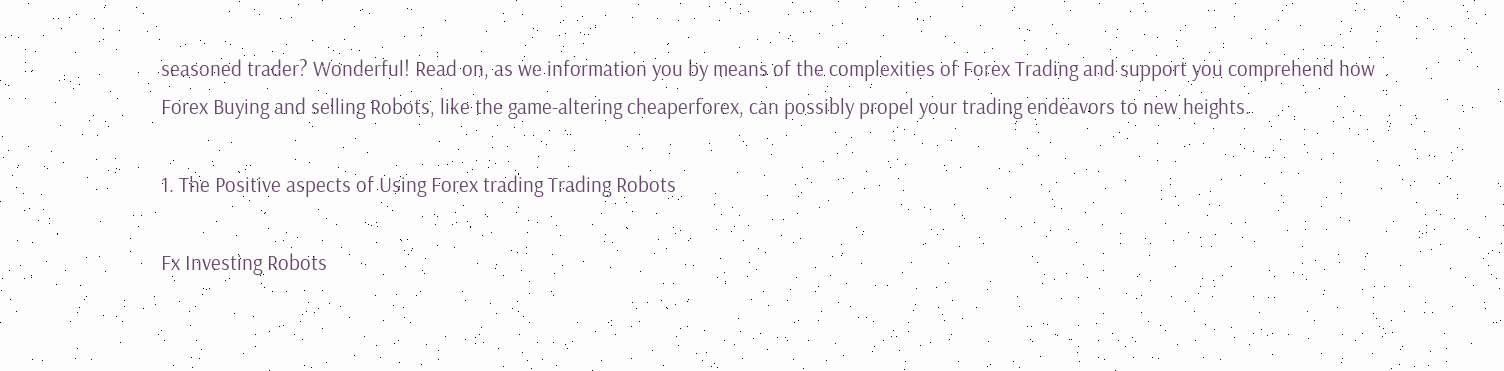seasoned trader? Wonderful! Read on, as we information you by means of the complexities of Forex Trading and support you comprehend how Forex Buying and selling Robots, like the game-altering cheaperforex, can possibly propel your trading endeavors to new heights.

1. The Positive aspects of Using Forex trading Trading Robots

Fx Investing Robots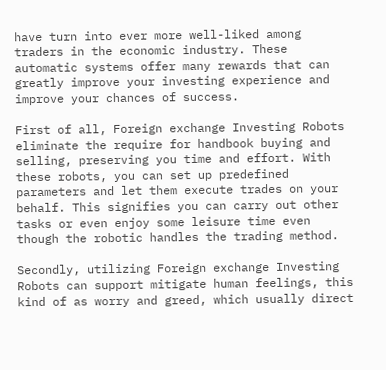have turn into ever more well-liked among traders in the economic industry. These automatic systems offer many rewards that can greatly improve your investing experience and improve your chances of success.

First of all, Foreign exchange Investing Robots eliminate the require for handbook buying and selling, preserving you time and effort. With these robots, you can set up predefined parameters and let them execute trades on your behalf. This signifies you can carry out other tasks or even enjoy some leisure time even though the robotic handles the trading method.

Secondly, utilizing Foreign exchange Investing Robots can support mitigate human feelings, this kind of as worry and greed, which usually direct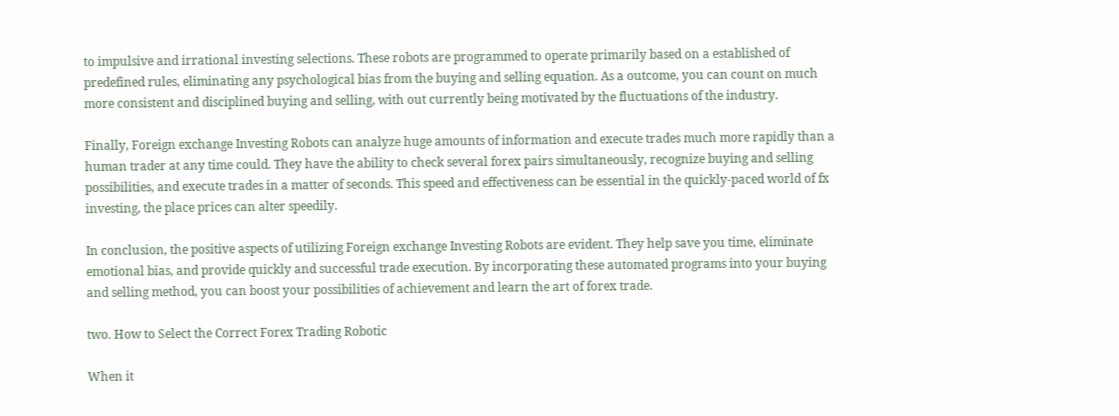to impulsive and irrational investing selections. These robots are programmed to operate primarily based on a established of predefined rules, eliminating any psychological bias from the buying and selling equation. As a outcome, you can count on much more consistent and disciplined buying and selling, with out currently being motivated by the fluctuations of the industry.

Finally, Foreign exchange Investing Robots can analyze huge amounts of information and execute trades much more rapidly than a human trader at any time could. They have the ability to check several forex pairs simultaneously, recognize buying and selling possibilities, and execute trades in a matter of seconds. This speed and effectiveness can be essential in the quickly-paced world of fx investing, the place prices can alter speedily.

In conclusion, the positive aspects of utilizing Foreign exchange Investing Robots are evident. They help save you time, eliminate emotional bias, and provide quickly and successful trade execution. By incorporating these automated programs into your buying and selling method, you can boost your possibilities of achievement and learn the art of forex trade.

two. How to Select the Correct Forex Trading Robotic

When it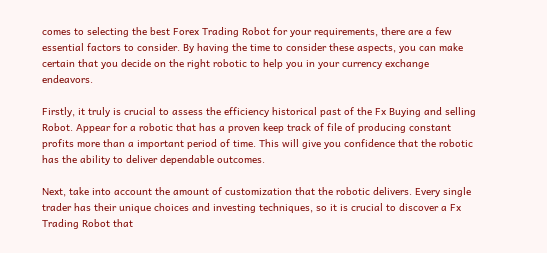comes to selecting the best Forex Trading Robot for your requirements, there are a few essential factors to consider. By having the time to consider these aspects, you can make certain that you decide on the right robotic to help you in your currency exchange endeavors.

Firstly, it truly is crucial to assess the efficiency historical past of the Fx Buying and selling Robot. Appear for a robotic that has a proven keep track of file of producing constant profits more than a important period of time. This will give you confidence that the robotic has the ability to deliver dependable outcomes.

Next, take into account the amount of customization that the robotic delivers. Every single trader has their unique choices and investing techniques, so it is crucial to discover a Fx Trading Robot that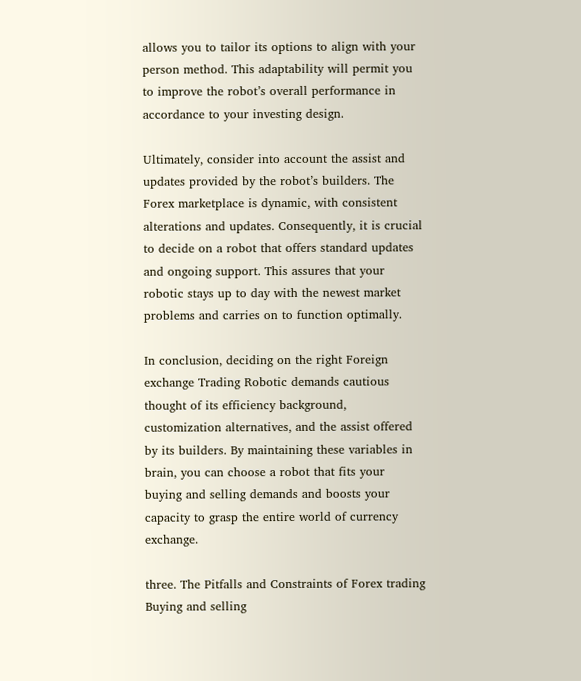allows you to tailor its options to align with your person method. This adaptability will permit you to improve the robot’s overall performance in accordance to your investing design.

Ultimately, consider into account the assist and updates provided by the robot’s builders. The Forex marketplace is dynamic, with consistent alterations and updates. Consequently, it is crucial to decide on a robot that offers standard updates and ongoing support. This assures that your robotic stays up to day with the newest market problems and carries on to function optimally.

In conclusion, deciding on the right Foreign exchange Trading Robotic demands cautious thought of its efficiency background, customization alternatives, and the assist offered by its builders. By maintaining these variables in brain, you can choose a robot that fits your buying and selling demands and boosts your capacity to grasp the entire world of currency exchange.

three. The Pitfalls and Constraints of Forex trading Buying and selling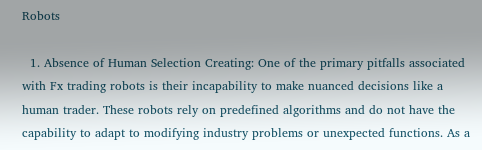Robots

  1. Absence of Human Selection Creating: One of the primary pitfalls associated with Fx trading robots is their incapability to make nuanced decisions like a human trader. These robots rely on predefined algorithms and do not have the capability to adapt to modifying industry problems or unexpected functions. As a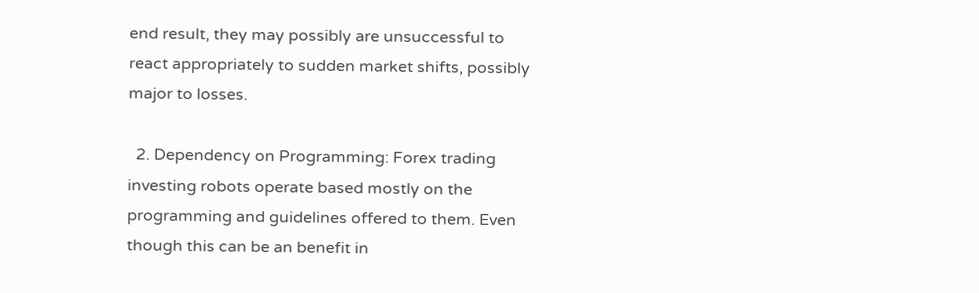end result, they may possibly are unsuccessful to react appropriately to sudden market shifts, possibly major to losses.

  2. Dependency on Programming: Forex trading investing robots operate based mostly on the programming and guidelines offered to them. Even though this can be an benefit in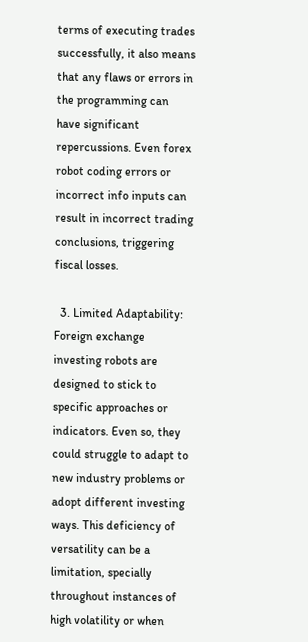terms of executing trades successfully, it also means that any flaws or errors in the programming can have significant repercussions. Even forex robot coding errors or incorrect info inputs can result in incorrect trading conclusions, triggering fiscal losses.

  3. Limited Adaptability: Foreign exchange investing robots are designed to stick to specific approaches or indicators. Even so, they could struggle to adapt to new industry problems or adopt different investing ways. This deficiency of versatility can be a limitation, specially throughout instances of high volatility or when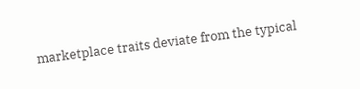marketplace traits deviate from the typical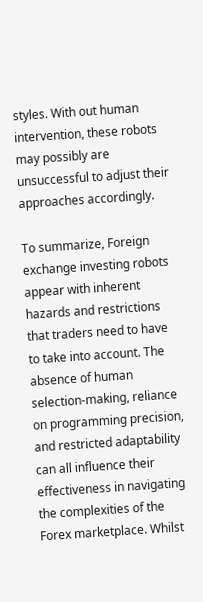styles. With out human intervention, these robots may possibly are unsuccessful to adjust their approaches accordingly.

To summarize, Foreign exchange investing robots appear with inherent hazards and restrictions that traders need to have to take into account. The absence of human selection-making, reliance on programming precision, and restricted adaptability can all influence their effectiveness in navigating the complexities of the Forex marketplace. Whilst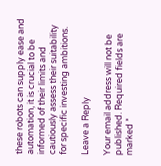these robots can supply ease and automation, it is crucial to be informed of their limits and cautiously assess their suitability for specific investing ambitions.

Leave a Reply

Your email address will not be published. Required fields are marked *